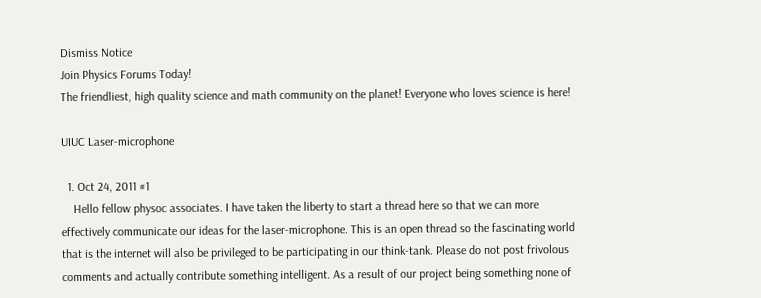Dismiss Notice
Join Physics Forums Today!
The friendliest, high quality science and math community on the planet! Everyone who loves science is here!

UIUC Laser-microphone

  1. Oct 24, 2011 #1
    Hello fellow physoc associates. I have taken the liberty to start a thread here so that we can more effectively communicate our ideas for the laser-microphone. This is an open thread so the fascinating world that is the internet will also be privileged to be participating in our think-tank. Please do not post frivolous comments and actually contribute something intelligent. As a result of our project being something none of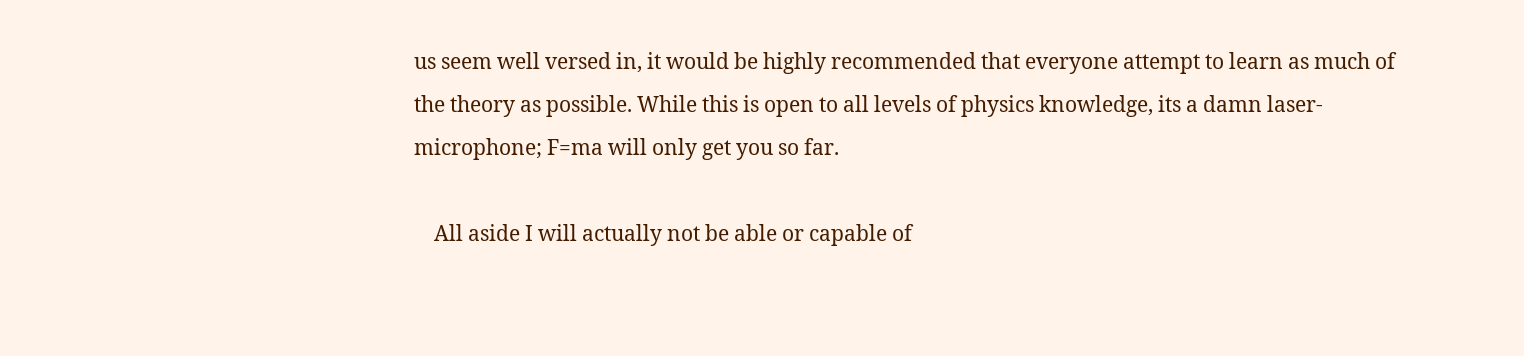us seem well versed in, it would be highly recommended that everyone attempt to learn as much of the theory as possible. While this is open to all levels of physics knowledge, its a damn laser-microphone; F=ma will only get you so far.

    All aside I will actually not be able or capable of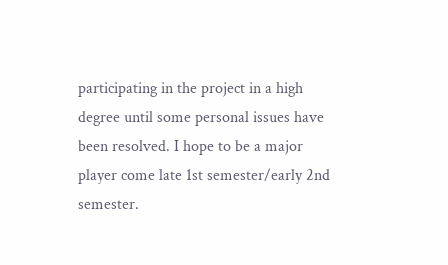participating in the project in a high degree until some personal issues have been resolved. I hope to be a major player come late 1st semester/early 2nd semester.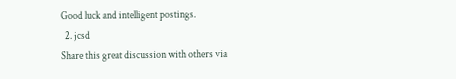Good luck and intelligent postings.
  2. jcsd
Share this great discussion with others via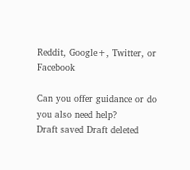Reddit, Google+, Twitter, or Facebook

Can you offer guidance or do you also need help?
Draft saved Draft deleted